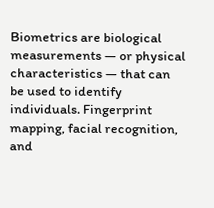Biometrics are biological measurements — or physical characteristics — that can be used to identify individuals. Fingerprint mapping, facial recognition, and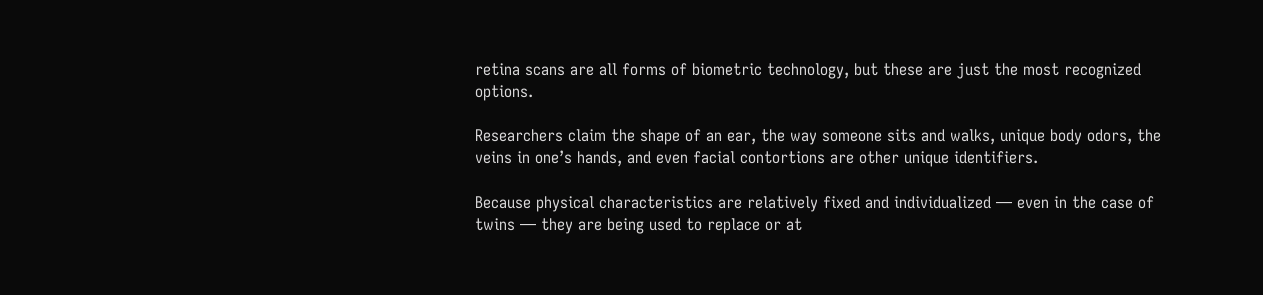retina scans are all forms of biometric technology, but these are just the most recognized options.

Researchers claim the shape of an ear, the way someone sits and walks, unique body odors, the veins in one’s hands, and even facial contortions are other unique identifiers.

Because physical characteristics are relatively fixed and individualized — even in the case of twins — they are being used to replace or at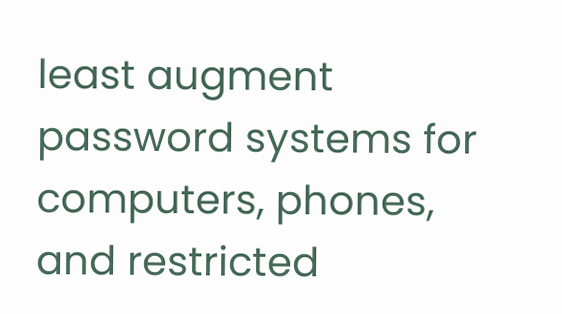least augment password systems for computers, phones, and restricted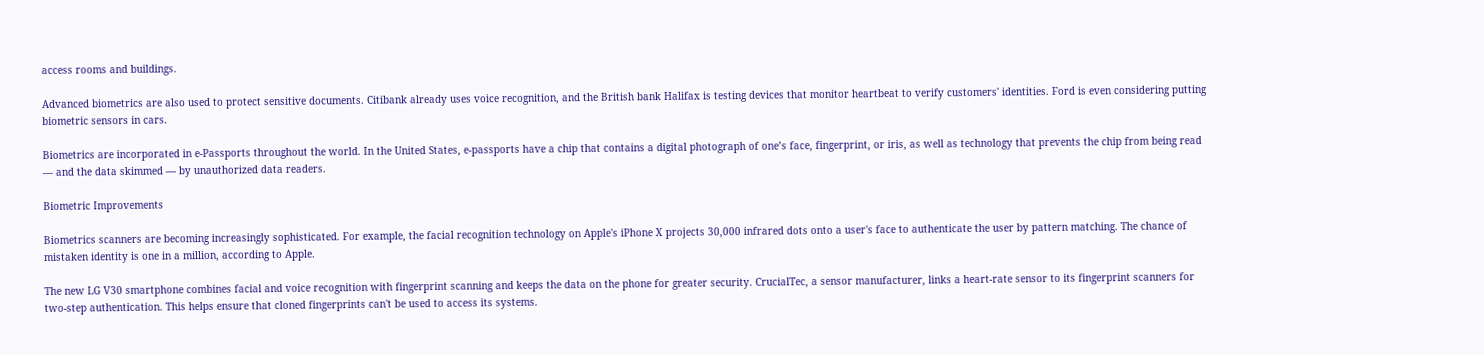access rooms and buildings.

Advanced biometrics are also used to protect sensitive documents. Citibank already uses voice recognition, and the British bank Halifax is testing devices that monitor heartbeat to verify customers' identities. Ford is even considering putting biometric sensors in cars.

Biometrics are incorporated in e-Passports throughout the world. In the United States, e-passports have a chip that contains a digital photograph of one’s face, fingerprint, or iris, as well as technology that prevents the chip from being read — and the data skimmed — by unauthorized data readers.

Biometric Improvements

Biometrics scanners are becoming increasingly sophisticated. For example, the facial recognition technology on Apple's iPhone X projects 30,000 infrared dots onto a user's face to authenticate the user by pattern matching. The chance of mistaken identity is one in a million, according to Apple.

The new LG V30 smartphone combines facial and voice recognition with fingerprint scanning and keeps the data on the phone for greater security. CrucialTec, a sensor manufacturer, links a heart-rate sensor to its fingerprint scanners for two-step authentication. This helps ensure that cloned fingerprints can't be used to access its systems.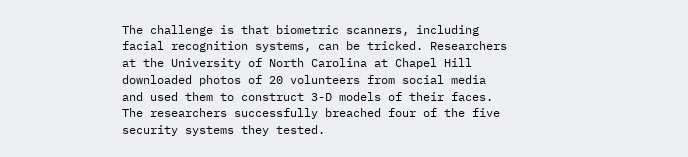The challenge is that biometric scanners, including facial recognition systems, can be tricked. Researchers at the University of North Carolina at Chapel Hill downloaded photos of 20 volunteers from social media and used them to construct 3-D models of their faces. The researchers successfully breached four of the five security systems they tested.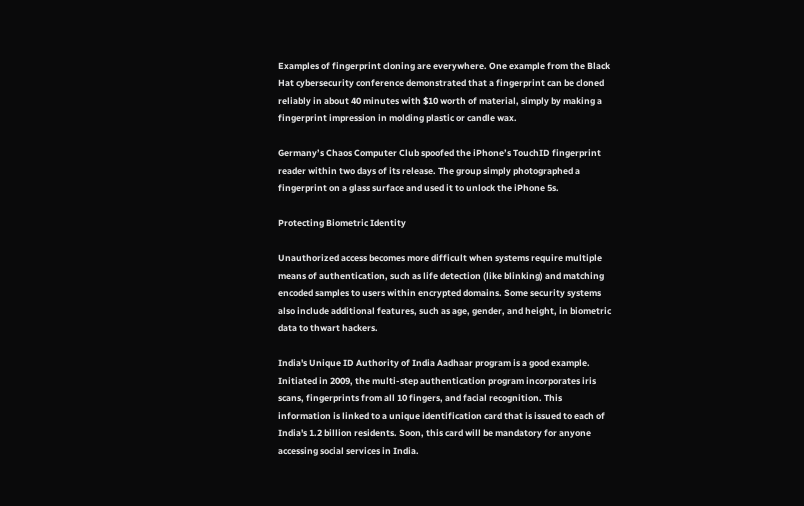Examples of fingerprint cloning are everywhere. One example from the Black Hat cybersecurity conference demonstrated that a fingerprint can be cloned reliably in about 40 minutes with $10 worth of material, simply by making a fingerprint impression in molding plastic or candle wax.

Germany’s Chaos Computer Club spoofed the iPhone’s TouchID fingerprint reader within two days of its release. The group simply photographed a fingerprint on a glass surface and used it to unlock the iPhone 5s.

Protecting Biometric Identity

Unauthorized access becomes more difficult when systems require multiple means of authentication, such as life detection (like blinking) and matching encoded samples to users within encrypted domains. Some security systems also include additional features, such as age, gender, and height, in biometric data to thwart hackers.

India's Unique ID Authority of India Aadhaar program is a good example. Initiated in 2009, the multi-step authentication program incorporates iris scans, fingerprints from all 10 fingers, and facial recognition. This information is linked to a unique identification card that is issued to each of India's 1.2 billion residents. Soon, this card will be mandatory for anyone accessing social services in India.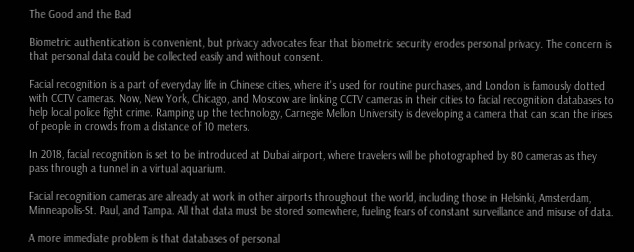The Good and the Bad

Biometric authentication is convenient, but privacy advocates fear that biometric security erodes personal privacy. The concern is that personal data could be collected easily and without consent.

Facial recognition is a part of everyday life in Chinese cities, where it's used for routine purchases, and London is famously dotted with CCTV cameras. Now, New York, Chicago, and Moscow are linking CCTV cameras in their cities to facial recognition databases to help local police fight crime. Ramping up the technology, Carnegie Mellon University is developing a camera that can scan the irises of people in crowds from a distance of 10 meters.

In 2018, facial recognition is set to be introduced at Dubai airport, where travelers will be photographed by 80 cameras as they pass through a tunnel in a virtual aquarium.

Facial recognition cameras are already at work in other airports throughout the world, including those in Helsinki, Amsterdam, Minneapolis-St. Paul, and Tampa. All that data must be stored somewhere, fueling fears of constant surveillance and misuse of data.

A more immediate problem is that databases of personal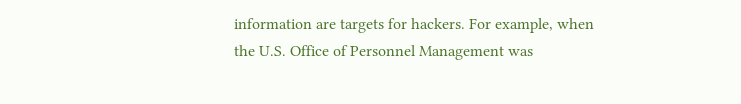information are targets for hackers. For example, when the U.S. Office of Personnel Management was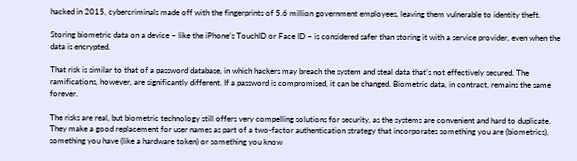hacked in 2015, cybercriminals made off with the fingerprints of 5.6 million government employees, leaving them vulnerable to identity theft.

Storing biometric data on a device – like the iPhone’s TouchID or Face ID – is considered safer than storing it with a service provider, even when the data is encrypted.

That risk is similar to that of a password database, in which hackers may breach the system and steal data that’s not effectively secured. The ramifications, however, are significantly different. If a password is compromised, it can be changed. Biometric data, in contract, remains the same forever.

The risks are real, but biometric technology still offers very compelling solutions for security, as the systems are convenient and hard to duplicate. They make a good replacement for user names as part of a two-factor authentication strategy that incorporates something you are (biometrics), something you have (like a hardware token) or something you know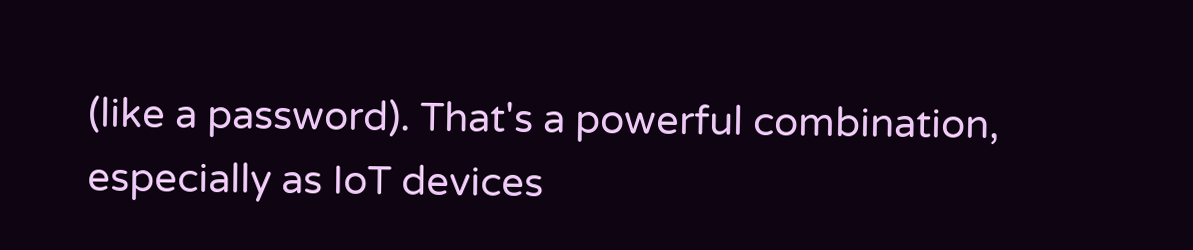(like a password). That's a powerful combination, especially as IoT devices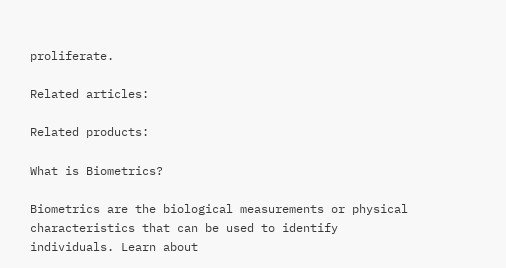proliferate.

Related articles:

Related products:

What is Biometrics?

Biometrics are the biological measurements or physical characteristics that can be used to identify individuals. Learn about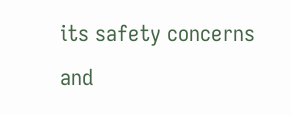its safety concerns and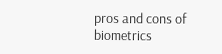pros and cons of biometrics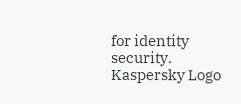for identity security.
Kaspersky Logo